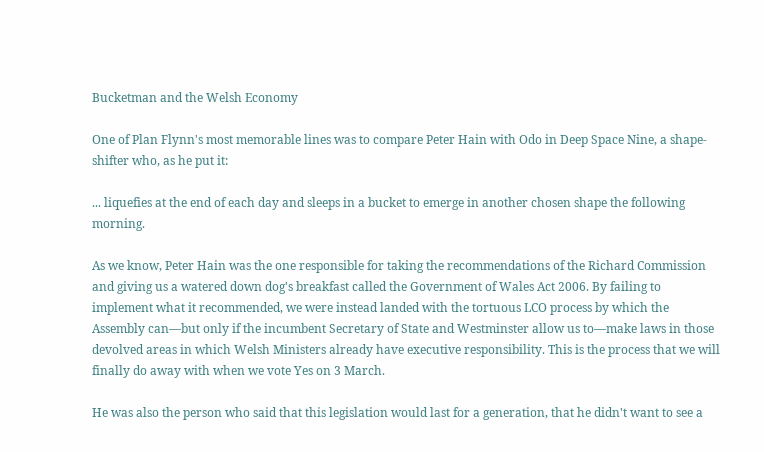Bucketman and the Welsh Economy

One of Plan Flynn's most memorable lines was to compare Peter Hain with Odo in Deep Space Nine, a shape-shifter who, as he put it:

... liquefies at the end of each day and sleeps in a bucket to emerge in another chosen shape the following morning.

As we know, Peter Hain was the one responsible for taking the recommendations of the Richard Commission and giving us a watered down dog's breakfast called the Government of Wales Act 2006. By failing to implement what it recommended, we were instead landed with the tortuous LCO process by which the Assembly can—but only if the incumbent Secretary of State and Westminster allow us to—make laws in those devolved areas in which Welsh Ministers already have executive responsibility. This is the process that we will finally do away with when we vote Yes on 3 March.

He was also the person who said that this legislation would last for a generation, that he didn't want to see a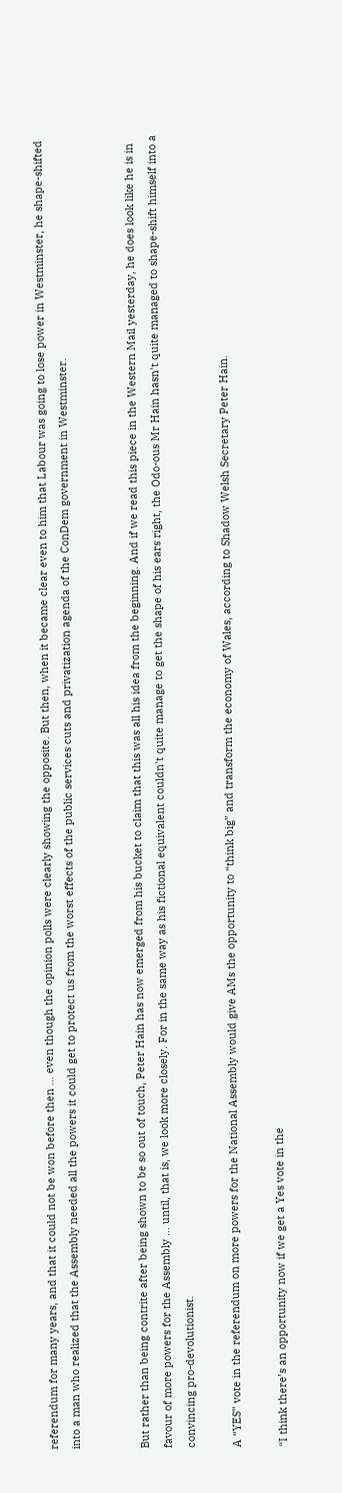referendum for many years, and that it could not be won before then ... even though the opinion polls were clearly showing the opposite. But then, when it became clear even to him that Labour was going to lose power in Westminster, he shape-shifted into a man who realized that the Assembly needed all the powers it could get to protect us from the worst effects of the public services cuts and privatization agenda of the ConDem government in Westminster.


But rather than being contrite after being shown to be so out of touch, Peter Hain has now emerged from his bucket to claim that this was all his idea from the beginning. And if we read this piece in the Western Mail yesterday, he does look like he is in favour of more powers for the Assembly ... until, that is, we look more closely. For in the same way as his fictional equivalent couldn't quite manage to get the shape of his ears right, the Odo-ous Mr Hain hasn't quite managed to shape-shift himself into a convincing pro-devolutionist.

A “YES” vote in the referendum on more powers for the National Assembly would give AMs the opportunity to “think big” and transform the economy of Wales, according to Shadow Welsh Secretary Peter Hain.

“I think there’s an opportunity now if we get a Yes vote in the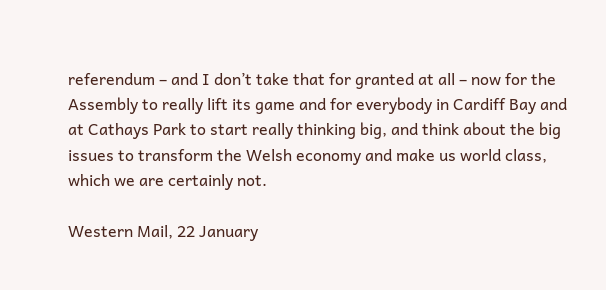referendum – and I don’t take that for granted at all – now for the Assembly to really lift its game and for everybody in Cardiff Bay and at Cathays Park to start really thinking big, and think about the big issues to transform the Welsh economy and make us world class, which we are certainly not.

Western Mail, 22 January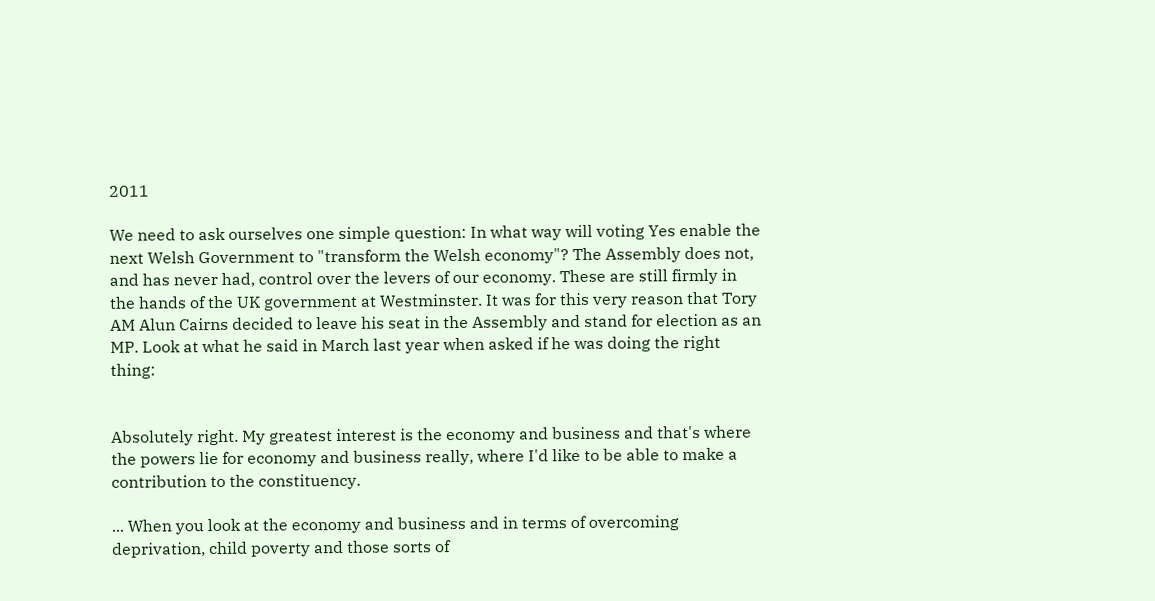2011

We need to ask ourselves one simple question: In what way will voting Yes enable the next Welsh Government to "transform the Welsh economy"? The Assembly does not, and has never had, control over the levers of our economy. These are still firmly in the hands of the UK government at Westminster. It was for this very reason that Tory AM Alun Cairns decided to leave his seat in the Assembly and stand for election as an MP. Look at what he said in March last year when asked if he was doing the right thing:


Absolutely right. My greatest interest is the economy and business and that's where the powers lie for economy and business really, where I'd like to be able to make a contribution to the constituency.

... When you look at the economy and business and in terms of overcoming deprivation, child poverty and those sorts of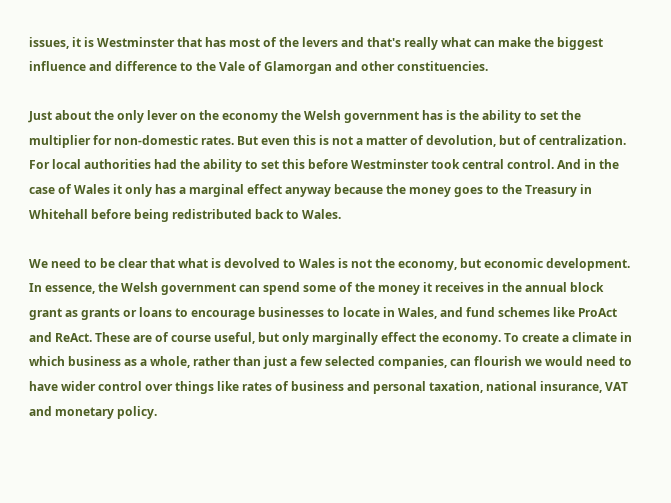issues, it is Westminster that has most of the levers and that's really what can make the biggest influence and difference to the Vale of Glamorgan and other constituencies.

Just about the only lever on the economy the Welsh government has is the ability to set the multiplier for non-domestic rates. But even this is not a matter of devolution, but of centralization. For local authorities had the ability to set this before Westminster took central control. And in the case of Wales it only has a marginal effect anyway because the money goes to the Treasury in Whitehall before being redistributed back to Wales.

We need to be clear that what is devolved to Wales is not the economy, but economic development. In essence, the Welsh government can spend some of the money it receives in the annual block grant as grants or loans to encourage businesses to locate in Wales, and fund schemes like ProAct and ReAct. These are of course useful, but only marginally effect the economy. To create a climate in which business as a whole, rather than just a few selected companies, can flourish we would need to have wider control over things like rates of business and personal taxation, national insurance, VAT and monetary policy.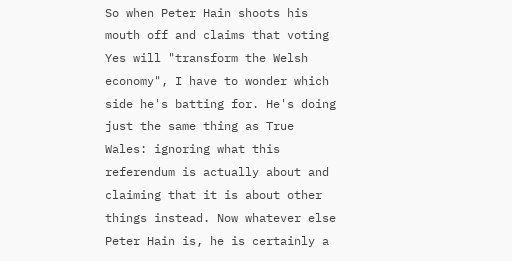So when Peter Hain shoots his mouth off and claims that voting Yes will "transform the Welsh economy", I have to wonder which side he's batting for. He's doing just the same thing as True Wales: ignoring what this referendum is actually about and claiming that it is about other things instead. Now whatever else Peter Hain is, he is certainly a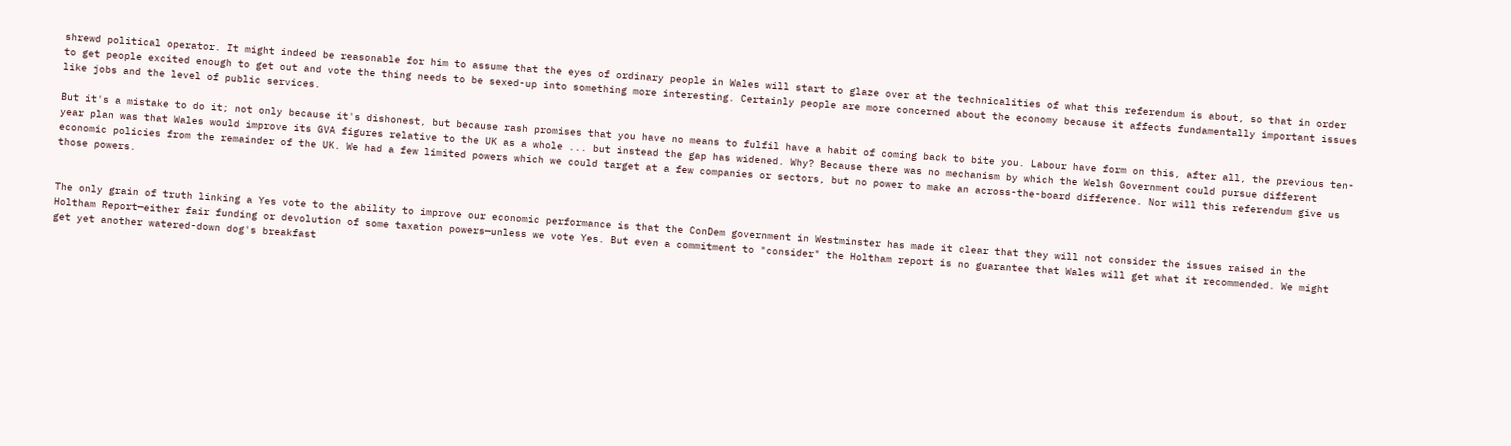shrewd political operator. It might indeed be reasonable for him to assume that the eyes of ordinary people in Wales will start to glaze over at the technicalities of what this referendum is about, so that in order to get people excited enough to get out and vote the thing needs to be sexed-up into something more interesting. Certainly people are more concerned about the economy because it affects fundamentally important issues like jobs and the level of public services.

But it's a mistake to do it; not only because it's dishonest, but because rash promises that you have no means to fulfil have a habit of coming back to bite you. Labour have form on this, after all, the previous ten-year plan was that Wales would improve its GVA figures relative to the UK as a whole ... but instead the gap has widened. Why? Because there was no mechanism by which the Welsh Government could pursue different economic policies from the remainder of the UK. We had a few limited powers which we could target at a few companies or sectors, but no power to make an across-the-board difference. Nor will this referendum give us those powers.


The only grain of truth linking a Yes vote to the ability to improve our economic performance is that the ConDem government in Westminster has made it clear that they will not consider the issues raised in the Holtham Report—either fair funding or devolution of some taxation powers—unless we vote Yes. But even a commitment to "consider" the Holtham report is no guarantee that Wales will get what it recommended. We might get yet another watered-down dog's breakfast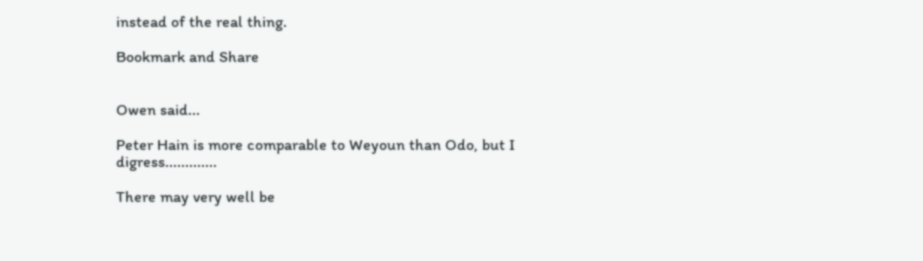instead of the real thing.

Bookmark and Share


Owen said...

Peter Hain is more comparable to Weyoun than Odo, but I digress.............

There may very well be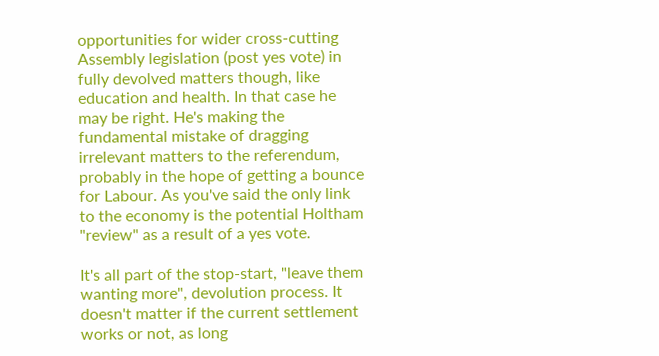opportunities for wider cross-cutting Assembly legislation (post yes vote) in fully devolved matters though, like education and health. In that case he may be right. He's making the fundamental mistake of dragging irrelevant matters to the referendum, probably in the hope of getting a bounce for Labour. As you've said the only link to the economy is the potential Holtham "review" as a result of a yes vote.

It's all part of the stop-start, "leave them wanting more", devolution process. It doesn't matter if the current settlement works or not, as long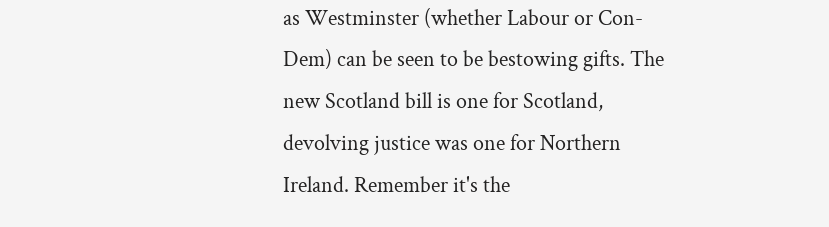as Westminster (whether Labour or Con-Dem) can be seen to be bestowing gifts. The new Scotland bill is one for Scotland, devolving justice was one for Northern Ireland. Remember it's the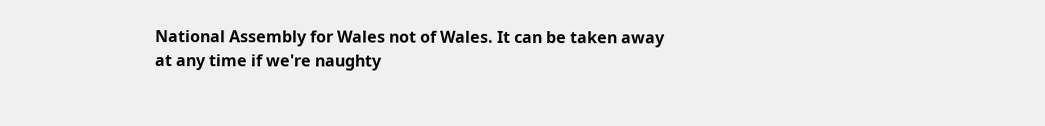National Assembly for Wales not of Wales. It can be taken away at any time if we're naughty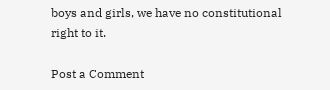boys and girls, we have no constitutional right to it.

Post a Comment